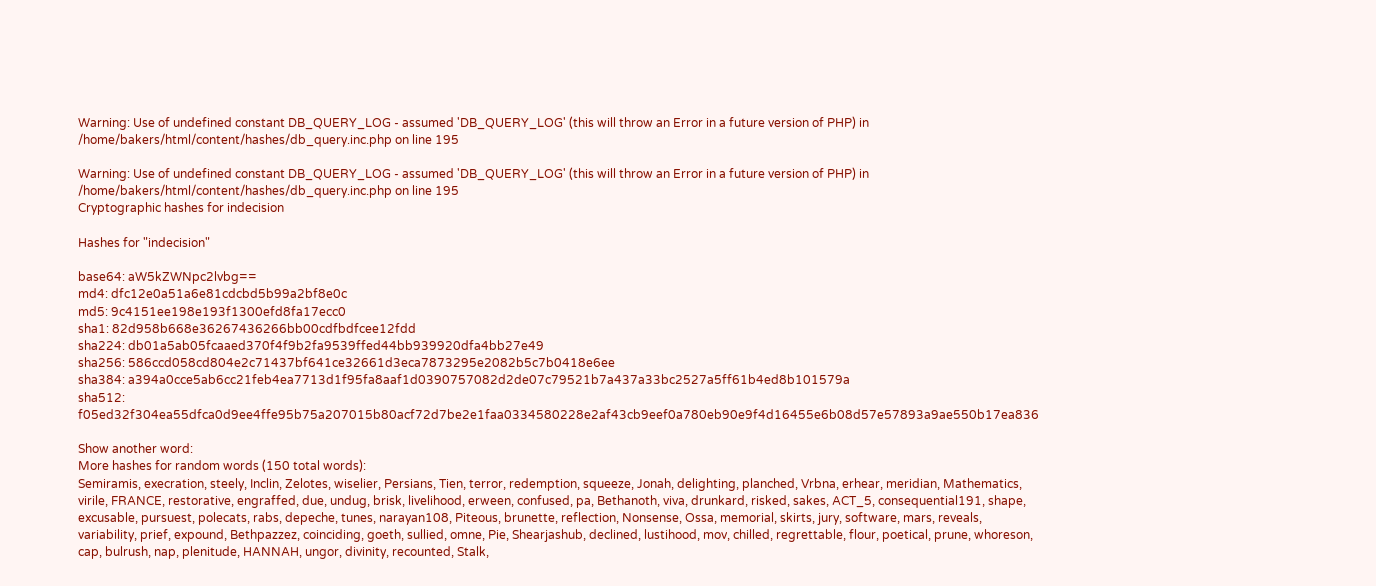Warning: Use of undefined constant DB_QUERY_LOG - assumed 'DB_QUERY_LOG' (this will throw an Error in a future version of PHP) in /home/bakers/html/content/hashes/db_query.inc.php on line 195

Warning: Use of undefined constant DB_QUERY_LOG - assumed 'DB_QUERY_LOG' (this will throw an Error in a future version of PHP) in /home/bakers/html/content/hashes/db_query.inc.php on line 195
Cryptographic hashes for indecision

Hashes for "indecision"

base64: aW5kZWNpc2lvbg==
md4: dfc12e0a51a6e81cdcbd5b99a2bf8e0c
md5: 9c4151ee198e193f1300efd8fa17ecc0
sha1: 82d958b668e36267436266bb00cdfbdfcee12fdd
sha224: db01a5ab05fcaaed370f4f9b2fa9539ffed44bb939920dfa4bb27e49
sha256: 586ccd058cd804e2c71437bf641ce32661d3eca7873295e2082b5c7b0418e6ee
sha384: a394a0cce5ab6cc21feb4ea7713d1f95fa8aaf1d0390757082d2de07c79521b7a437a33bc2527a5ff61b4ed8b101579a
sha512: f05ed32f304ea55dfca0d9ee4ffe95b75a207015b80acf72d7be2e1faa0334580228e2af43cb9eef0a780eb90e9f4d16455e6b08d57e57893a9ae550b17ea836

Show another word:
More hashes for random words (150 total words):
Semiramis, execration, steely, Inclin, Zelotes, wiselier, Persians, Tien, terror, redemption, squeeze, Jonah, delighting, planched, Vrbna, erhear, meridian, Mathematics, virile, FRANCE, restorative, engraffed, due, undug, brisk, livelihood, erween, confused, pa, Bethanoth, viva, drunkard, risked, sakes, ACT_5, consequential191, shape, excusable, pursuest, polecats, rabs, depeche, tunes, narayan108, Piteous, brunette, reflection, Nonsense, Ossa, memorial, skirts, jury, software, mars, reveals, variability, prief, expound, Bethpazzez, coinciding, goeth, sullied, omne, Pie, Shearjashub, declined, lustihood, mov, chilled, regrettable, flour, poetical, prune, whoreson, cap, bulrush, nap, plenitude, HANNAH, ungor, divinity, recounted, Stalk,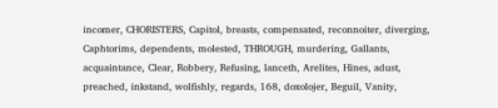incomer, CHORISTERS, Capitol, breasts, compensated, reconnoiter, diverging, Caphtorims, dependents, molested, THROUGH, murdering, Gallants, acquaintance, Clear, Robbery, Refusing, lanceth, Arelites, Hines, adust, preached, inkstand, wolfishly, regards, 168, doxolojer, Beguil, Vanity,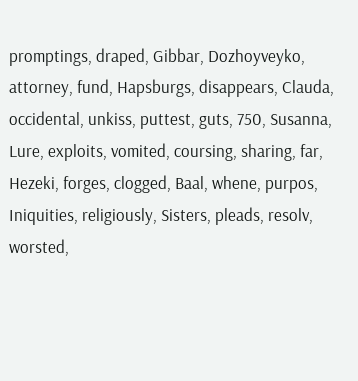promptings, draped, Gibbar, Dozhoyveyko, attorney, fund, Hapsburgs, disappears, Clauda, occidental, unkiss, puttest, guts, 750, Susanna, Lure, exploits, vomited, coursing, sharing, far, Hezeki, forges, clogged, Baal, whene, purpos, Iniquities, religiously, Sisters, pleads, resolv, worsted,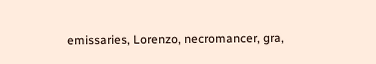emissaries, Lorenzo, necromancer, gra,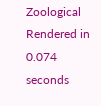Zoological
Rendered in 0.074 seconds